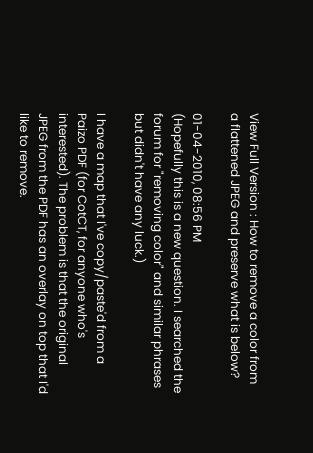View Full Version : How to remove a color from a flattened JPEG and preserve what is below?

01-04-2010, 08:56 PM
(Hopefully this is a new question. I searched the forum for "removing color" and similar phrases but didn't have any luck.)

I have a map that I've copy/paste'd from a Paizo PDF (for CotCT, for anyone who's interested). The problem is that the original JPEG from the PDF has an overlay on top that I'd like to remove.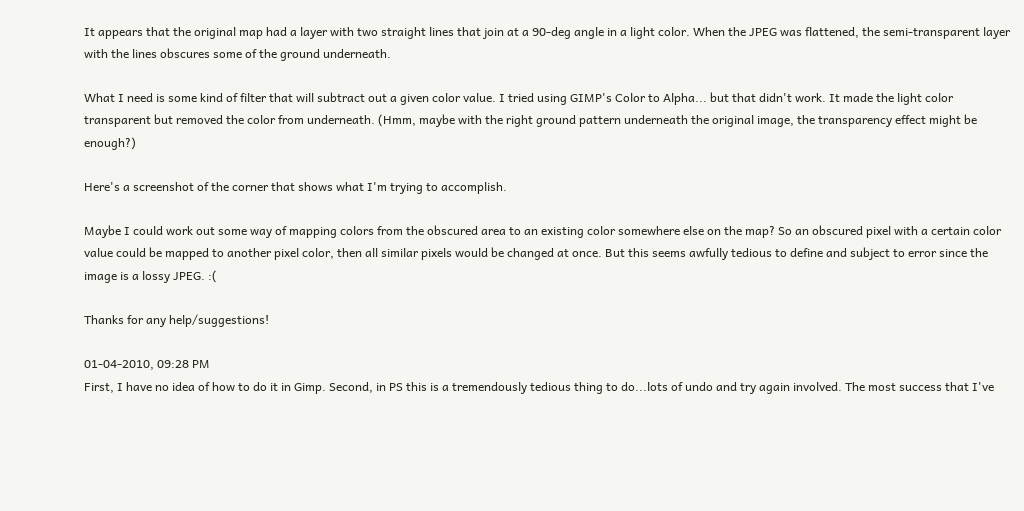It appears that the original map had a layer with two straight lines that join at a 90-deg angle in a light color. When the JPEG was flattened, the semi-transparent layer with the lines obscures some of the ground underneath.

What I need is some kind of filter that will subtract out a given color value. I tried using GIMP's Color to Alpha... but that didn't work. It made the light color transparent but removed the color from underneath. (Hmm, maybe with the right ground pattern underneath the original image, the transparency effect might be enough?)

Here's a screenshot of the corner that shows what I'm trying to accomplish.

Maybe I could work out some way of mapping colors from the obscured area to an existing color somewhere else on the map? So an obscured pixel with a certain color value could be mapped to another pixel color, then all similar pixels would be changed at once. But this seems awfully tedious to define and subject to error since the image is a lossy JPEG. :(

Thanks for any help/suggestions!

01-04-2010, 09:28 PM
First, I have no idea of how to do it in Gimp. Second, in PS this is a tremendously tedious thing to do...lots of undo and try again involved. The most success that I've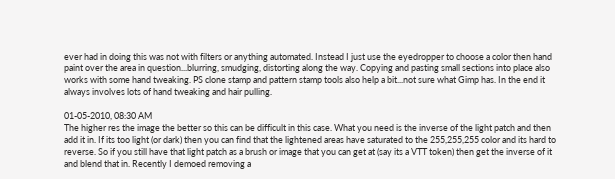ever had in doing this was not with filters or anything automated. Instead I just use the eyedropper to choose a color then hand paint over the area in question...blurring, smudging, distorting along the way. Copying and pasting small sections into place also works with some hand tweaking. PS clone stamp and pattern stamp tools also help a bit...not sure what Gimp has. In the end it always involves lots of hand tweaking and hair pulling.

01-05-2010, 08:30 AM
The higher res the image the better so this can be difficult in this case. What you need is the inverse of the light patch and then add it in. If its too light (or dark) then you can find that the lightened areas have saturated to the 255,255,255 color and its hard to reverse. So if you still have that light patch as a brush or image that you can get at (say its a VTT token) then get the inverse of it and blend that in. Recently I demoed removing a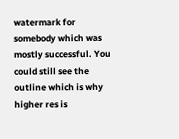watermark for somebody which was mostly successful. You could still see the outline which is why higher res is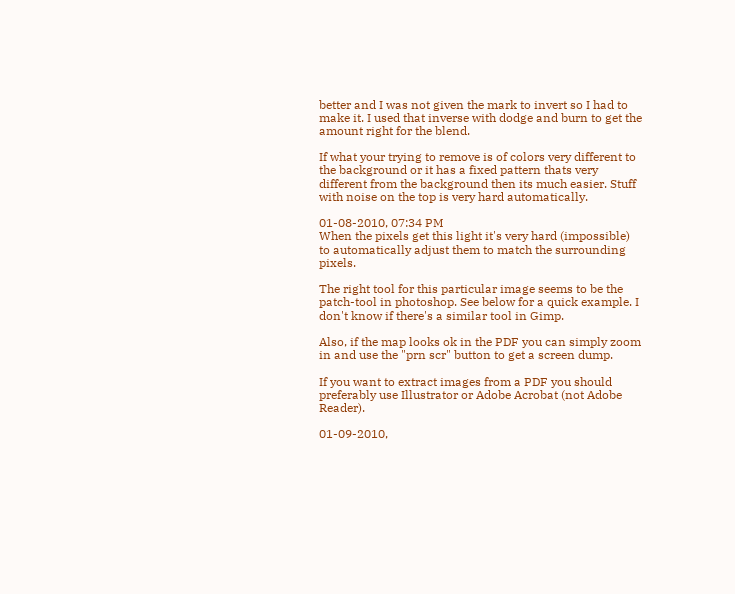better and I was not given the mark to invert so I had to make it. I used that inverse with dodge and burn to get the amount right for the blend.

If what your trying to remove is of colors very different to the background or it has a fixed pattern thats very different from the background then its much easier. Stuff with noise on the top is very hard automatically.

01-08-2010, 07:34 PM
When the pixels get this light it's very hard (impossible) to automatically adjust them to match the surrounding pixels.

The right tool for this particular image seems to be the patch-tool in photoshop. See below for a quick example. I don't know if there's a similar tool in Gimp.

Also, if the map looks ok in the PDF you can simply zoom in and use the "prn scr" button to get a screen dump.

If you want to extract images from a PDF you should preferably use Illustrator or Adobe Acrobat (not Adobe Reader).

01-09-2010,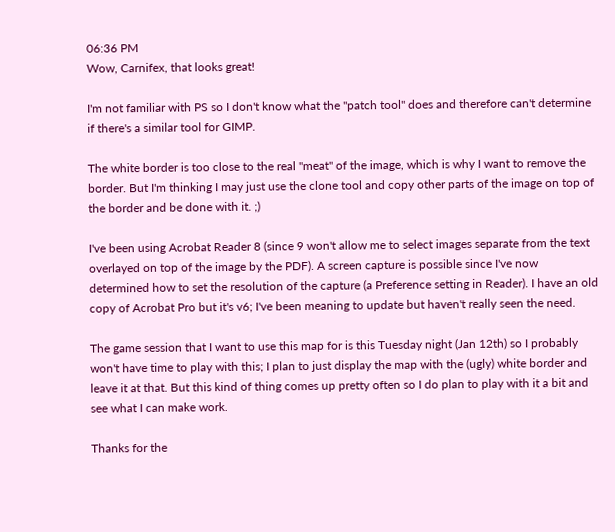06:36 PM
Wow, Carnifex, that looks great!

I'm not familiar with PS so I don't know what the "patch tool" does and therefore can't determine if there's a similar tool for GIMP.

The white border is too close to the real "meat" of the image, which is why I want to remove the border. But I'm thinking I may just use the clone tool and copy other parts of the image on top of the border and be done with it. ;)

I've been using Acrobat Reader 8 (since 9 won't allow me to select images separate from the text overlayed on top of the image by the PDF). A screen capture is possible since I've now determined how to set the resolution of the capture (a Preference setting in Reader). I have an old copy of Acrobat Pro but it's v6; I've been meaning to update but haven't really seen the need.

The game session that I want to use this map for is this Tuesday night (Jan 12th) so I probably won't have time to play with this; I plan to just display the map with the (ugly) white border and leave it at that. But this kind of thing comes up pretty often so I do plan to play with it a bit and see what I can make work.

Thanks for the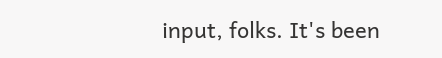input, folks. It's been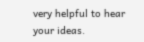very helpful to hear your ideas.